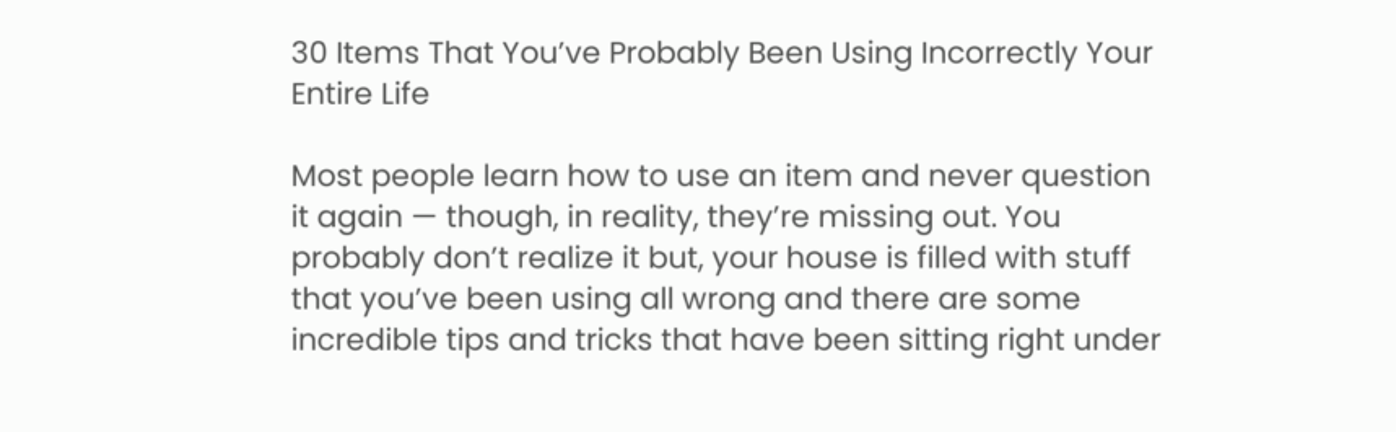30 Items That You’ve Probably Been Using Incorrectly Your Entire Life

Most people learn how to use an item and never question it again — though, in reality, they’re missing out. You probably don’t realize it but, your house is filled with stuff that you’ve been using all wrong and there are some incredible tips and tricks that have been sitting right under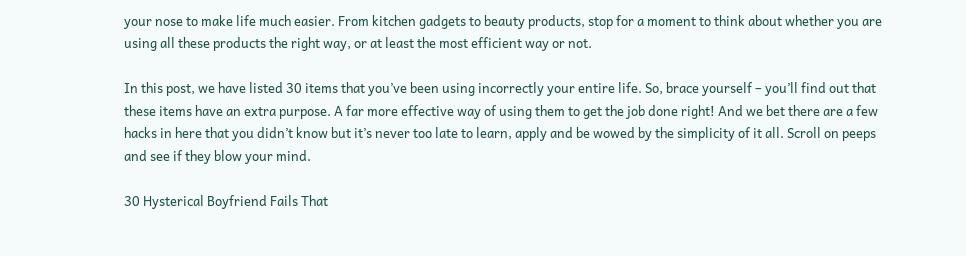your nose to make life much easier. From kitchen gadgets to beauty products, stop for a moment to think about whether you are using all these products the right way, or at least the most efficient way or not.

In this post, we have listed 30 items that you’ve been using incorrectly your entire life. So, brace yourself – you’ll find out that these items have an extra purpose. A far more effective way of using them to get the job done right! And we bet there are a few hacks in here that you didn’t know but it’s never too late to learn, apply and be wowed by the simplicity of it all. Scroll on peeps and see if they blow your mind.

30 Hysterical Boyfriend Fails That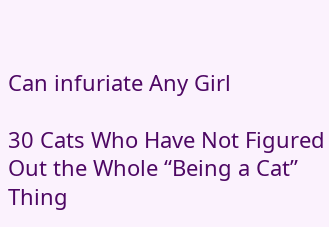Can infuriate Any Girl

30 Cats Who Have Not Figured Out the Whole “Being a Cat” Thing